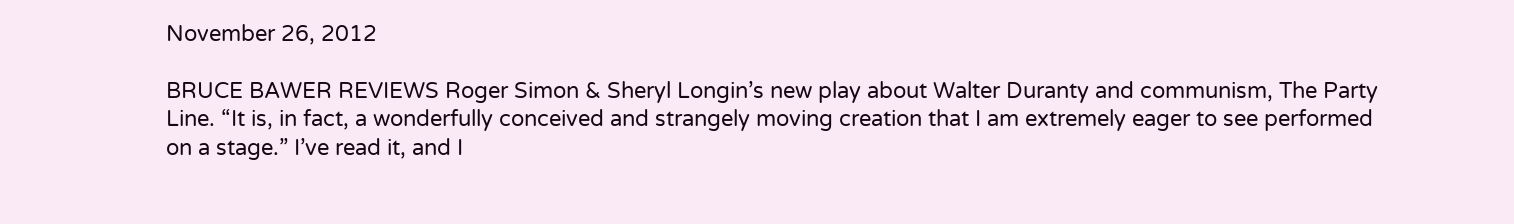November 26, 2012

BRUCE BAWER REVIEWS Roger Simon & Sheryl Longin’s new play about Walter Duranty and communism, The Party Line. “It is, in fact, a wonderfully conceived and strangely moving creation that I am extremely eager to see performed on a stage.” I’ve read it, and I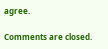agree.

Comments are closed.